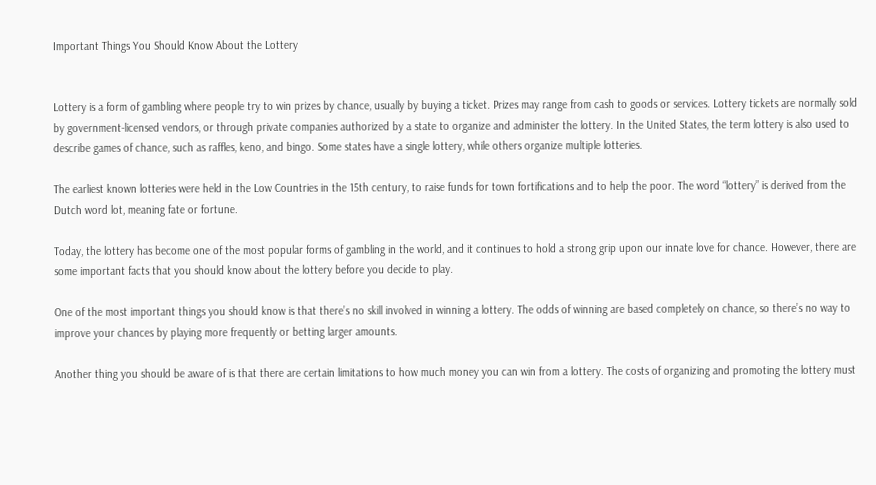Important Things You Should Know About the Lottery


Lottery is a form of gambling where people try to win prizes by chance, usually by buying a ticket. Prizes may range from cash to goods or services. Lottery tickets are normally sold by government-licensed vendors, or through private companies authorized by a state to organize and administer the lottery. In the United States, the term lottery is also used to describe games of chance, such as raffles, keno, and bingo. Some states have a single lottery, while others organize multiple lotteries.

The earliest known lotteries were held in the Low Countries in the 15th century, to raise funds for town fortifications and to help the poor. The word “lottery” is derived from the Dutch word lot, meaning fate or fortune.

Today, the lottery has become one of the most popular forms of gambling in the world, and it continues to hold a strong grip upon our innate love for chance. However, there are some important facts that you should know about the lottery before you decide to play.

One of the most important things you should know is that there’s no skill involved in winning a lottery. The odds of winning are based completely on chance, so there’s no way to improve your chances by playing more frequently or betting larger amounts.

Another thing you should be aware of is that there are certain limitations to how much money you can win from a lottery. The costs of organizing and promoting the lottery must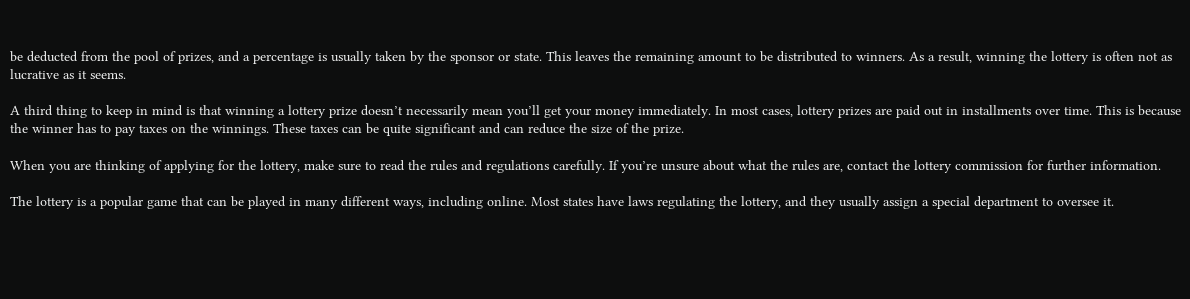be deducted from the pool of prizes, and a percentage is usually taken by the sponsor or state. This leaves the remaining amount to be distributed to winners. As a result, winning the lottery is often not as lucrative as it seems.

A third thing to keep in mind is that winning a lottery prize doesn’t necessarily mean you’ll get your money immediately. In most cases, lottery prizes are paid out in installments over time. This is because the winner has to pay taxes on the winnings. These taxes can be quite significant and can reduce the size of the prize.

When you are thinking of applying for the lottery, make sure to read the rules and regulations carefully. If you’re unsure about what the rules are, contact the lottery commission for further information.

The lottery is a popular game that can be played in many different ways, including online. Most states have laws regulating the lottery, and they usually assign a special department to oversee it.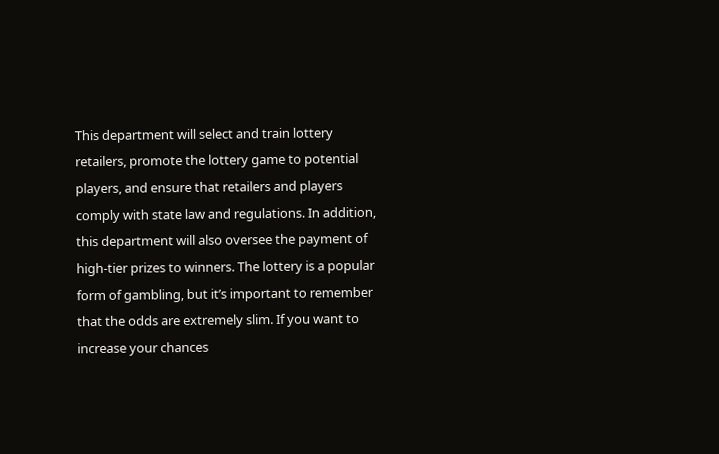This department will select and train lottery retailers, promote the lottery game to potential players, and ensure that retailers and players comply with state law and regulations. In addition, this department will also oversee the payment of high-tier prizes to winners. The lottery is a popular form of gambling, but it’s important to remember that the odds are extremely slim. If you want to increase your chances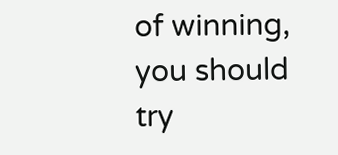of winning, you should try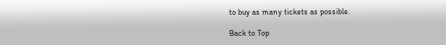to buy as many tickets as possible.

Back to Top